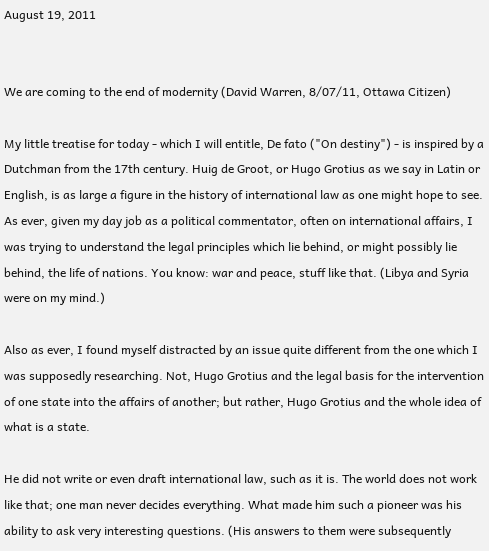August 19, 2011


We are coming to the end of modernity (David Warren, 8/07/11, Ottawa Citizen)

My little treatise for today - which I will entitle, De fato ("On destiny") - is inspired by a Dutchman from the 17th century. Huig de Groot, or Hugo Grotius as we say in Latin or English, is as large a figure in the history of international law as one might hope to see. As ever, given my day job as a political commentator, often on international affairs, I was trying to understand the legal principles which lie behind, or might possibly lie behind, the life of nations. You know: war and peace, stuff like that. (Libya and Syria were on my mind.)

Also as ever, I found myself distracted by an issue quite different from the one which I was supposedly researching. Not, Hugo Grotius and the legal basis for the intervention of one state into the affairs of another; but rather, Hugo Grotius and the whole idea of what is a state.

He did not write or even draft international law, such as it is. The world does not work like that; one man never decides everything. What made him such a pioneer was his ability to ask very interesting questions. (His answers to them were subsequently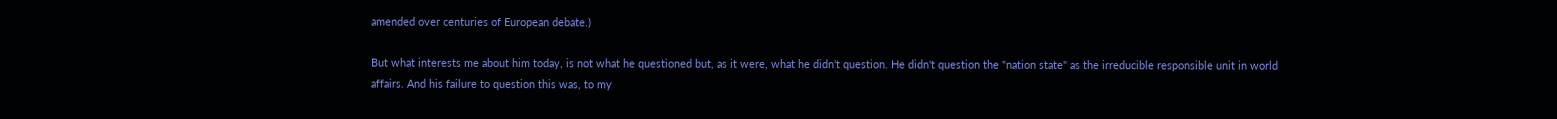amended over centuries of European debate.)

But what interests me about him today, is not what he questioned but, as it were, what he didn't question. He didn't question the "nation state" as the irreducible responsible unit in world affairs. And his failure to question this was, to my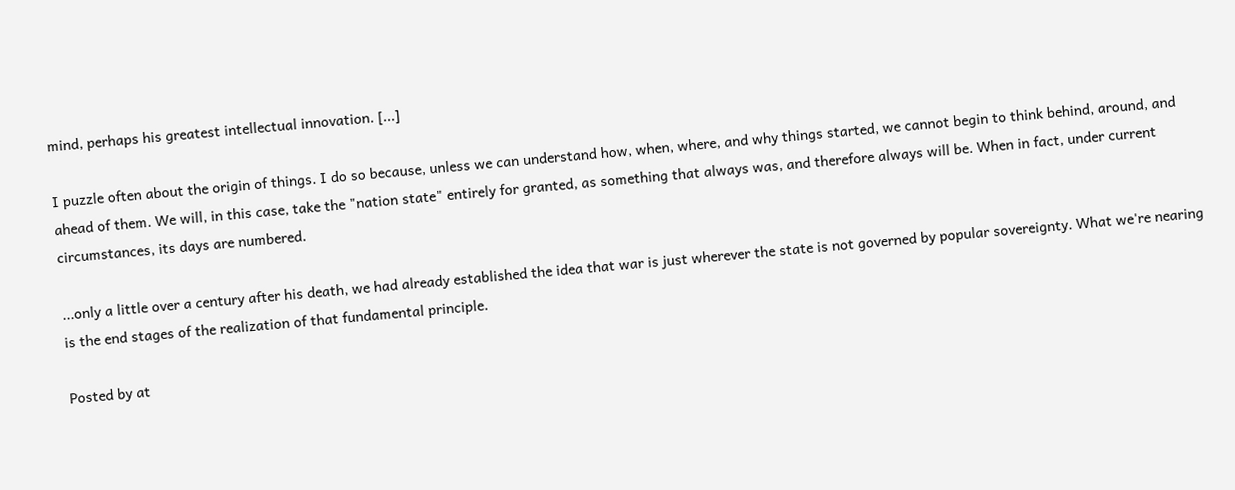mind, perhaps his greatest intellectual innovation. [...]

I puzzle often about the origin of things. I do so because, unless we can understand how, when, where, and why things started, we cannot begin to think behind, around, and ahead of them. We will, in this case, take the "nation state" entirely for granted, as something that always was, and therefore always will be. When in fact, under current circumstances, its days are numbered.

...only a little over a century after his death, we had already established the idea that war is just wherever the state is not governed by popular sovereignty. What we're nearing is the end stages of the realization of that fundamental principle.

Posted by at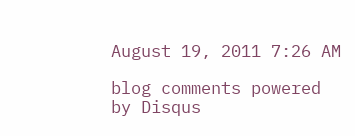August 19, 2011 7:26 AM

blog comments powered by Disqus